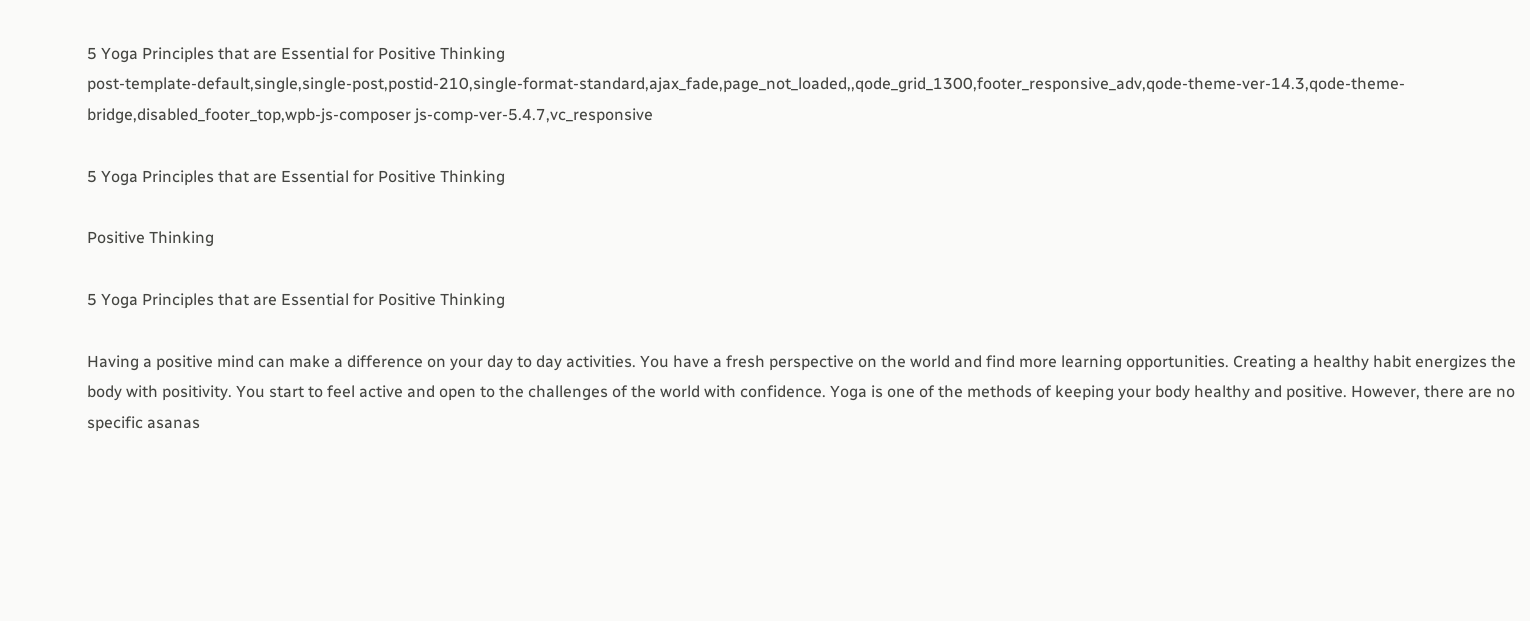5 Yoga Principles that are Essential for Positive Thinking
post-template-default,single,single-post,postid-210,single-format-standard,ajax_fade,page_not_loaded,,qode_grid_1300,footer_responsive_adv,qode-theme-ver-14.3,qode-theme-bridge,disabled_footer_top,wpb-js-composer js-comp-ver-5.4.7,vc_responsive

5 Yoga Principles that are Essential for Positive Thinking

Positive Thinking

5 Yoga Principles that are Essential for Positive Thinking

Having a positive mind can make a difference on your day to day activities. You have a fresh perspective on the world and find more learning opportunities. Creating a healthy habit energizes the body with positivity. You start to feel active and open to the challenges of the world with confidence. Yoga is one of the methods of keeping your body healthy and positive. However, there are no specific asanas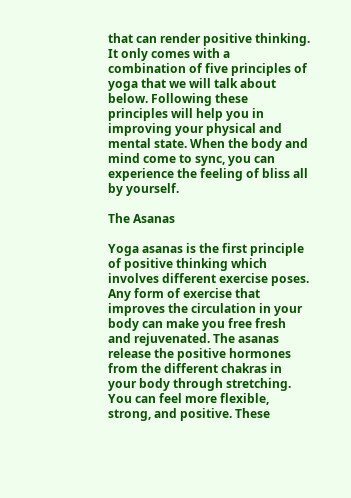that can render positive thinking. It only comes with a combination of five principles of yoga that we will talk about below. Following these principles will help you in improving your physical and mental state. When the body and mind come to sync, you can experience the feeling of bliss all by yourself.

The Asanas

Yoga asanas is the first principle of positive thinking which involves different exercise poses. Any form of exercise that improves the circulation in your body can make you free fresh and rejuvenated. The asanas release the positive hormones from the different chakras in your body through stretching. You can feel more flexible, strong, and positive. These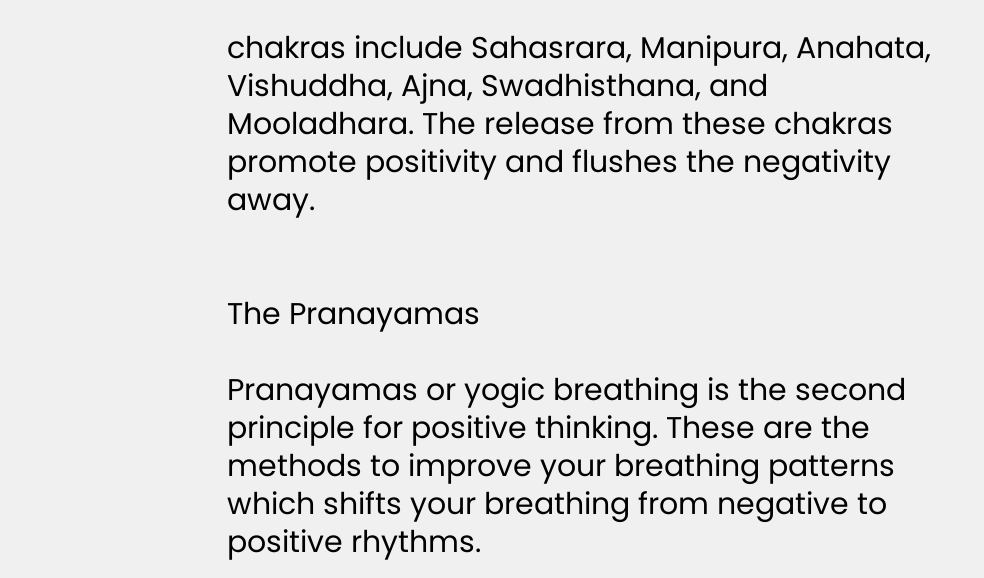chakras include Sahasrara, Manipura, Anahata, Vishuddha, Ajna, Swadhisthana, and Mooladhara. The release from these chakras promote positivity and flushes the negativity away.


The Pranayamas

Pranayamas or yogic breathing is the second principle for positive thinking. These are the methods to improve your breathing patterns which shifts your breathing from negative to positive rhythms.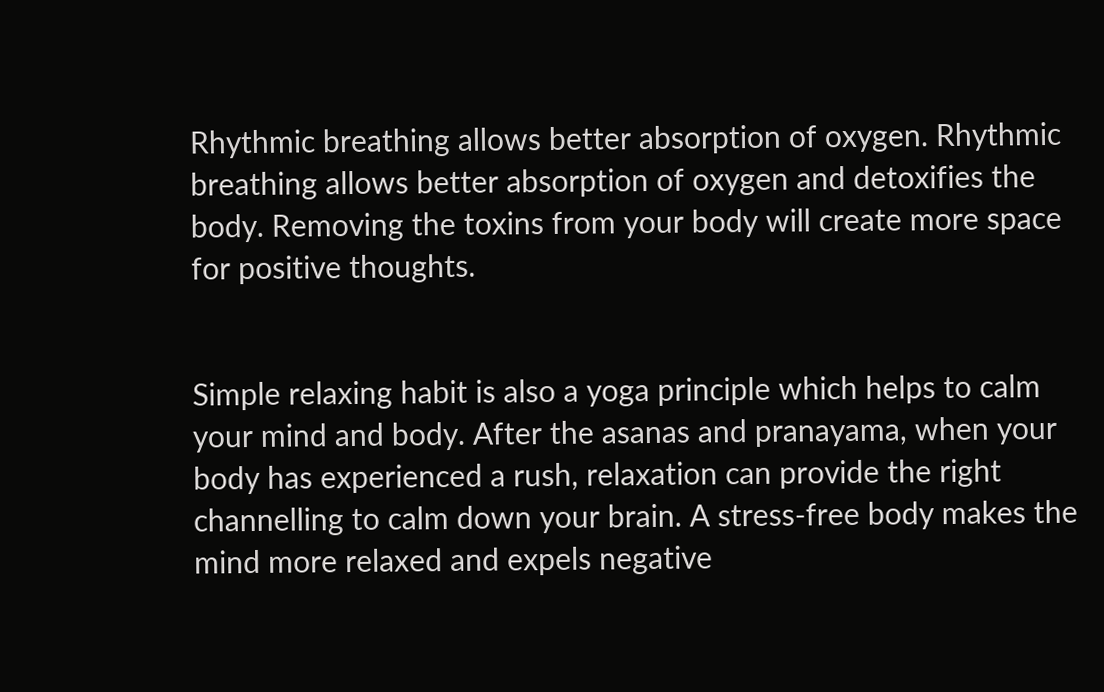Rhythmic breathing allows better absorption of oxygen. Rhythmic breathing allows better absorption of oxygen and detoxifies the body. Removing the toxins from your body will create more space for positive thoughts.


Simple relaxing habit is also a yoga principle which helps to calm your mind and body. After the asanas and pranayama, when your body has experienced a rush, relaxation can provide the right channelling to calm down your brain. A stress-free body makes the mind more relaxed and expels negative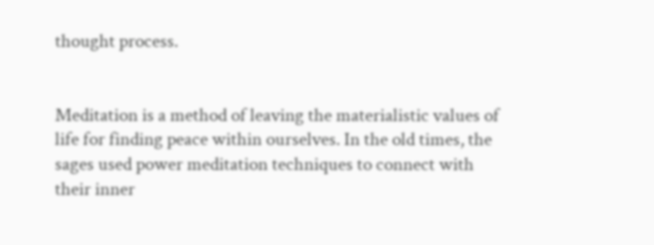thought process.


Meditation is a method of leaving the materialistic values of life for finding peace within ourselves. In the old times, the sages used power meditation techniques to connect with their inner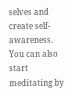selves and create self-awareness. You can also start meditating by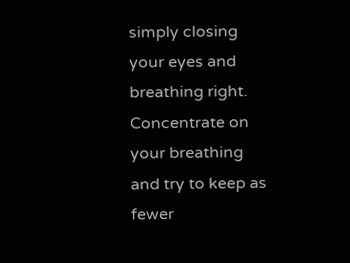simply closing your eyes and breathing right. Concentrate on your breathing and try to keep as fewer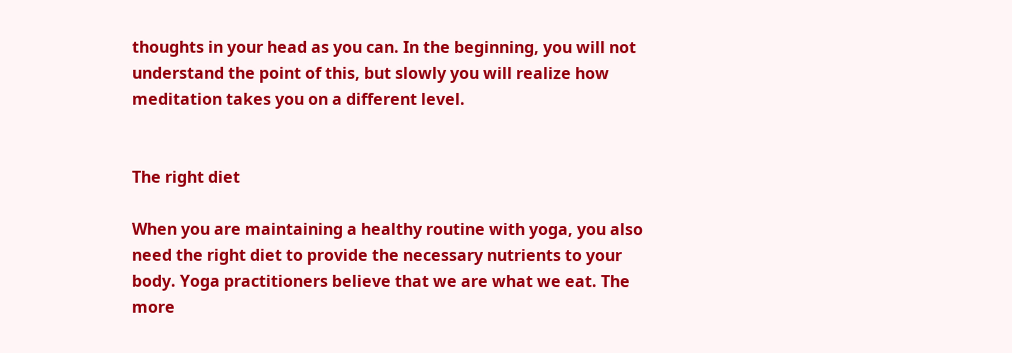thoughts in your head as you can. In the beginning, you will not understand the point of this, but slowly you will realize how meditation takes you on a different level.


The right diet

When you are maintaining a healthy routine with yoga, you also need the right diet to provide the necessary nutrients to your body. Yoga practitioners believe that we are what we eat. The more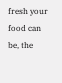fresh your food can be, the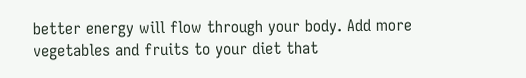better energy will flow through your body. Add more vegetables and fruits to your diet that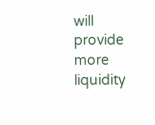will provide more liquidity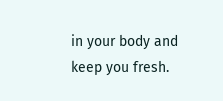in your body and keep you fresh.